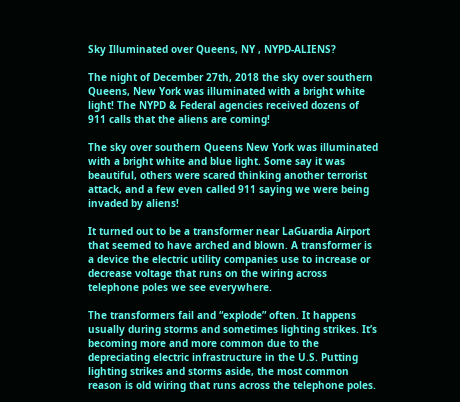Sky Illuminated over Queens, NY , NYPD-ALIENS?

The night of December 27th, 2018 the sky over southern Queens, New York was illuminated with a bright white light! The NYPD & Federal agencies received dozens of 911 calls that the aliens are coming!

The sky over southern Queens New York was illuminated with a bright white and blue light. Some say it was beautiful, others were scared thinking another terrorist attack, and a few even called 911 saying we were being invaded by aliens!

It turned out to be a transformer near LaGuardia Airport that seemed to have arched and blown. A transformer is a device the electric utility companies use to increase or decrease voltage that runs on the wiring across telephone poles we see everywhere.

The transformers fail and “explode” often. It happens usually during storms and sometimes lighting strikes. It’s becoming more and more common due to the depreciating electric infrastructure in the U.S. Putting lighting strikes and storms aside, the most common reason is old wiring that runs across the telephone poles.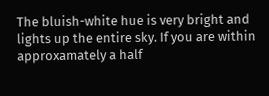The bluish-white hue is very bright and lights up the entire sky. If you are within approxamately a half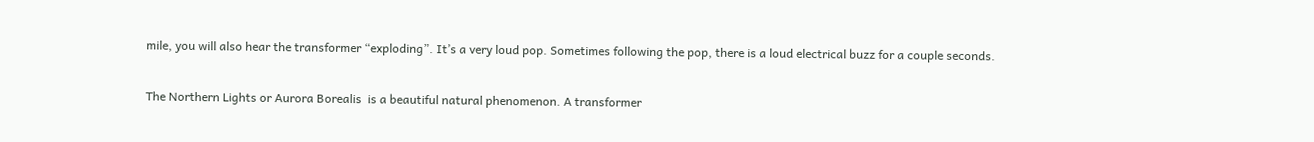mile, you will also hear the transformer “exploding”. It’s a very loud pop. Sometimes following the pop, there is a loud electrical buzz for a couple seconds.

The Northern Lights or Aurora Borealis  is a beautiful natural phenomenon. A transformer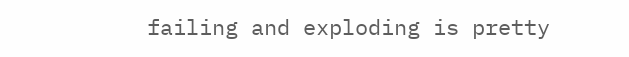failing and exploding is pretty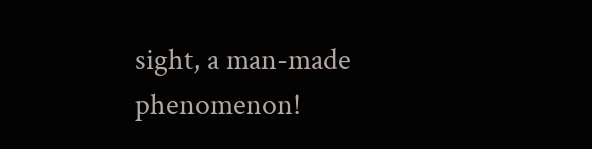sight, a man-made phenomenon!